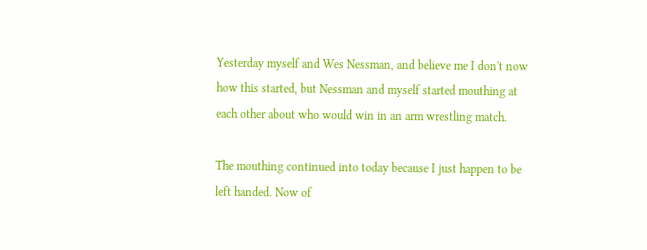Yesterday myself and Wes Nessman, and believe me I don't now how this started, but Nessman and myself started mouthing at each other about who would win in an arm wrestling match.

The mouthing continued into today because I just happen to be left handed. Now of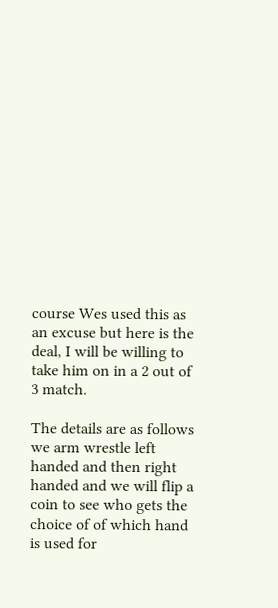course Wes used this as an excuse but here is the deal, I will be willing to take him on in a 2 out of 3 match.

The details are as follows we arm wrestle left handed and then right handed and we will flip a coin to see who gets the choice of of which hand is used for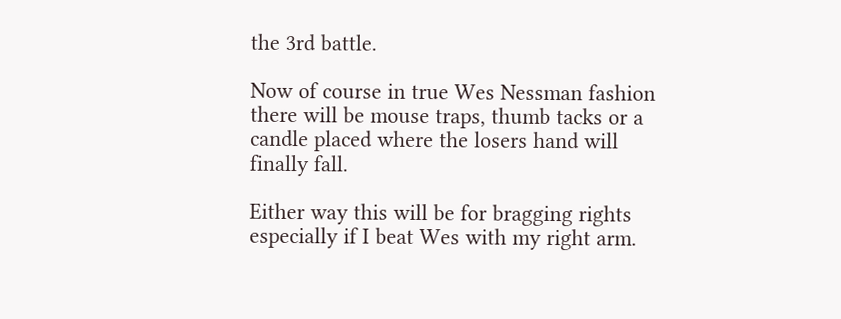the 3rd battle.

Now of course in true Wes Nessman fashion there will be mouse traps, thumb tacks or a candle placed where the losers hand will finally fall.

Either way this will be for bragging rights especially if I beat Wes with my right arm.